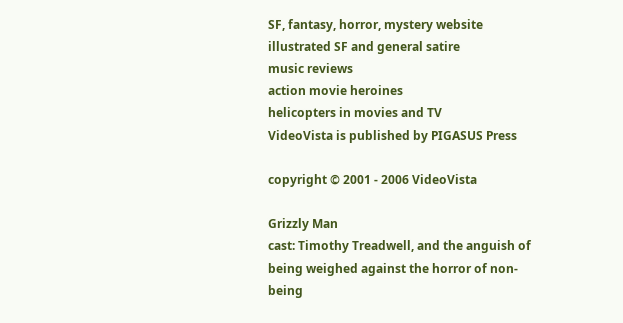SF, fantasy, horror, mystery website
illustrated SF and general satire
music reviews
action movie heroines
helicopters in movies and TV
VideoVista is published by PIGASUS Press

copyright © 2001 - 2006 VideoVista

Grizzly Man
cast: Timothy Treadwell, and the anguish of being weighed against the horror of non-being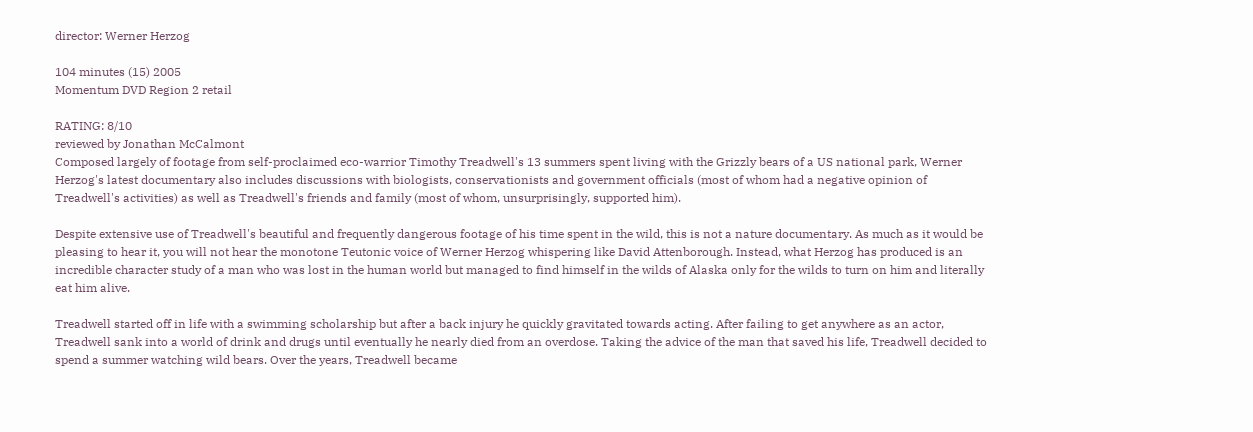director: Werner Herzog

104 minutes (15) 2005
Momentum DVD Region 2 retail

RATING: 8/10
reviewed by Jonathan McCalmont
Composed largely of footage from self-proclaimed eco-warrior Timothy Treadwell's 13 summers spent living with the Grizzly bears of a US national park, Werner Herzog's latest documentary also includes discussions with biologists, conservationists and government officials (most of whom had a negative opinion of Treadwell's activities) as well as Treadwell's friends and family (most of whom, unsurprisingly, supported him).

Despite extensive use of Treadwell's beautiful and frequently dangerous footage of his time spent in the wild, this is not a nature documentary. As much as it would be pleasing to hear it, you will not hear the monotone Teutonic voice of Werner Herzog whispering like David Attenborough. Instead, what Herzog has produced is an incredible character study of a man who was lost in the human world but managed to find himself in the wilds of Alaska only for the wilds to turn on him and literally eat him alive.

Treadwell started off in life with a swimming scholarship but after a back injury he quickly gravitated towards acting. After failing to get anywhere as an actor, Treadwell sank into a world of drink and drugs until eventually he nearly died from an overdose. Taking the advice of the man that saved his life, Treadwell decided to spend a summer watching wild bears. Over the years, Treadwell became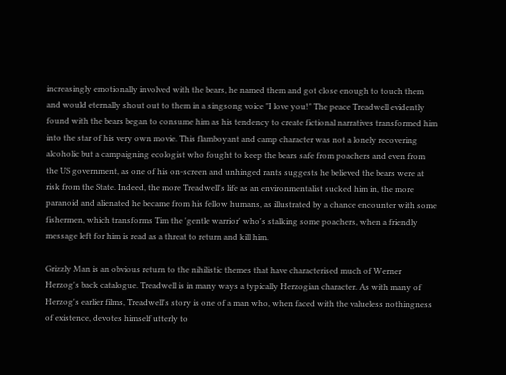increasingly emotionally involved with the bears, he named them and got close enough to touch them and would eternally shout out to them in a singsong voice "I love you!" The peace Treadwell evidently found with the bears began to consume him as his tendency to create fictional narratives transformed him into the star of his very own movie. This flamboyant and camp character was not a lonely recovering alcoholic but a campaigning ecologist who fought to keep the bears safe from poachers and even from the US government, as one of his on-screen and unhinged rants suggests he believed the bears were at risk from the State. Indeed, the more Treadwell's life as an environmentalist sucked him in, the more paranoid and alienated he became from his fellow humans, as illustrated by a chance encounter with some fishermen, which transforms Tim the 'gentle warrior' who's stalking some poachers, when a friendly message left for him is read as a threat to return and kill him.

Grizzly Man is an obvious return to the nihilistic themes that have characterised much of Werner Herzog's back catalogue. Treadwell is in many ways a typically Herzogian character. As with many of Herzog's earlier films, Treadwell's story is one of a man who, when faced with the valueless nothingness of existence, devotes himself utterly to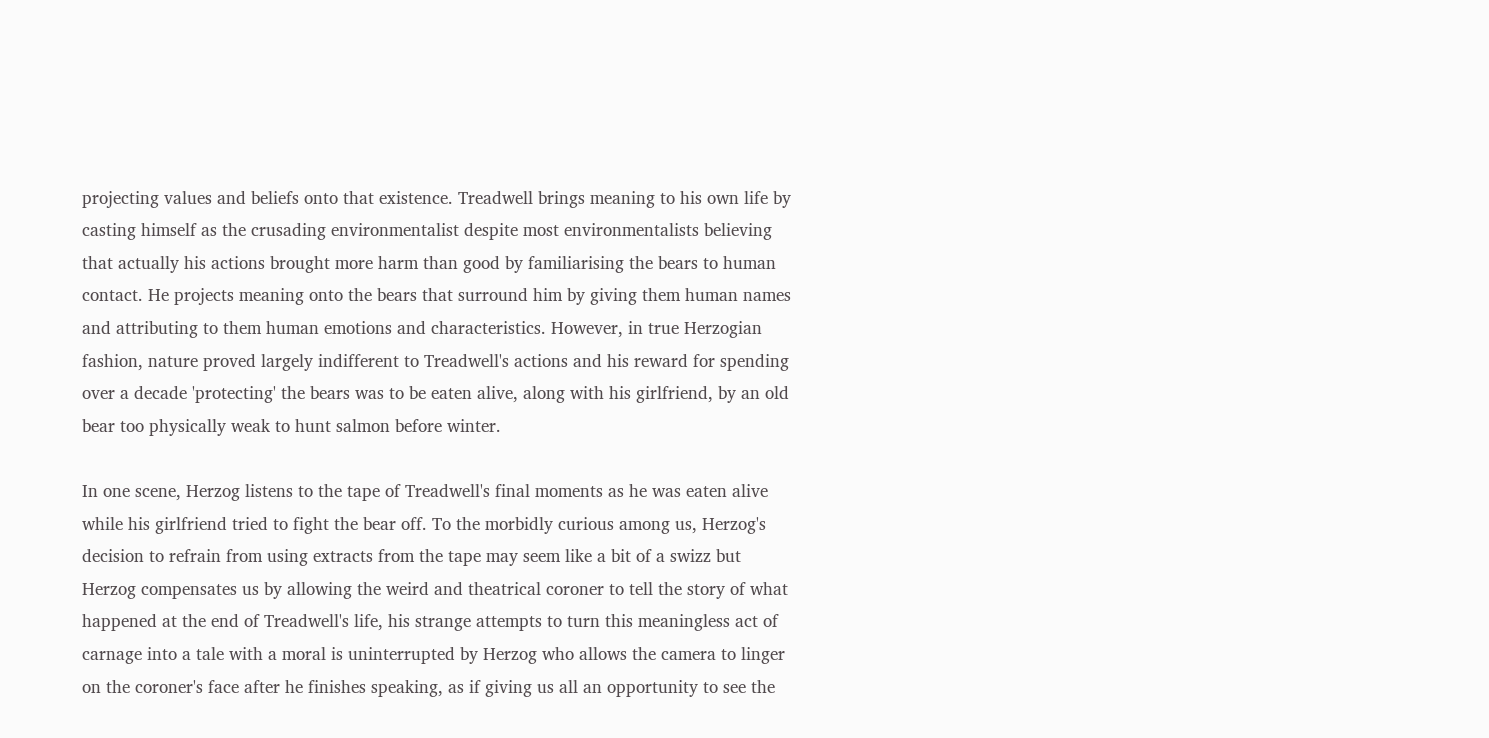projecting values and beliefs onto that existence. Treadwell brings meaning to his own life by casting himself as the crusading environmentalist despite most environmentalists believing that actually his actions brought more harm than good by familiarising the bears to human contact. He projects meaning onto the bears that surround him by giving them human names and attributing to them human emotions and characteristics. However, in true Herzogian fashion, nature proved largely indifferent to Treadwell's actions and his reward for spending over a decade 'protecting' the bears was to be eaten alive, along with his girlfriend, by an old bear too physically weak to hunt salmon before winter.

In one scene, Herzog listens to the tape of Treadwell's final moments as he was eaten alive while his girlfriend tried to fight the bear off. To the morbidly curious among us, Herzog's decision to refrain from using extracts from the tape may seem like a bit of a swizz but Herzog compensates us by allowing the weird and theatrical coroner to tell the story of what happened at the end of Treadwell's life, his strange attempts to turn this meaningless act of carnage into a tale with a moral is uninterrupted by Herzog who allows the camera to linger on the coroner's face after he finishes speaking, as if giving us all an opportunity to see the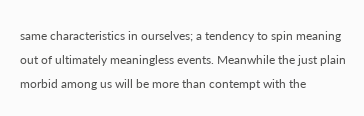same characteristics in ourselves; a tendency to spin meaning out of ultimately meaningless events. Meanwhile the just plain morbid among us will be more than contempt with the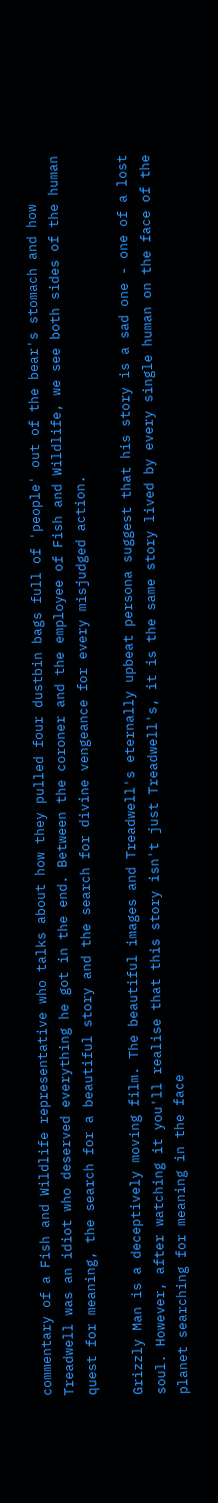commentary of a Fish and Wildlife representative who talks about how they pulled four dustbin bags full of 'people' out of the bear's stomach and how Treadwell was an idiot who deserved everything he got in the end. Between the coroner and the employee of Fish and Wildlife, we see both sides of the human quest for meaning, the search for a beautiful story and the search for divine vengeance for every misjudged action.

Grizzly Man is a deceptively moving film. The beautiful images and Treadwell's eternally upbeat persona suggest that his story is a sad one - one of a lost soul. However, after watching it you'll realise that this story isn't just Treadwell's, it is the same story lived by every single human on the face of the planet searching for meaning in the face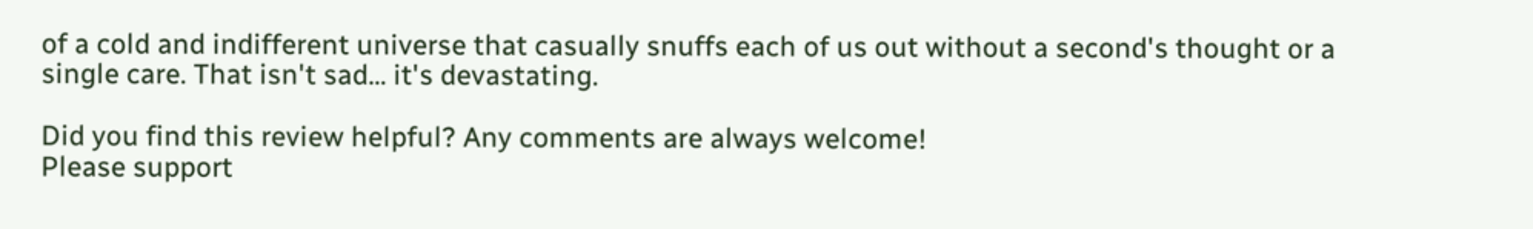of a cold and indifferent universe that casually snuffs each of us out without a second's thought or a single care. That isn't sad... it's devastating.

Did you find this review helpful? Any comments are always welcome!
Please support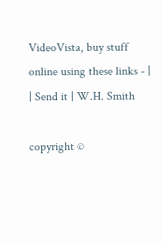VideoVista, buy stuff online using these links - | | Send it | W.H. Smith

copyright ©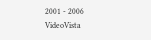2001 - 2006 VideoVista